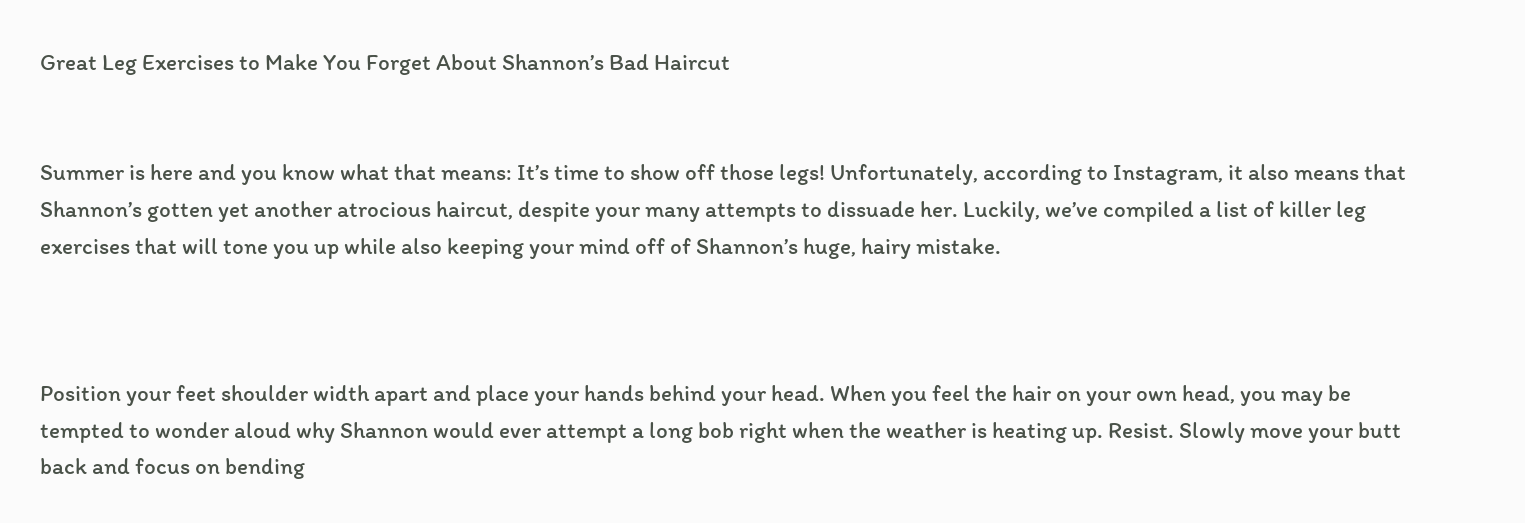Great Leg Exercises to Make You Forget About Shannon’s Bad Haircut


Summer is here and you know what that means: It’s time to show off those legs! Unfortunately, according to Instagram, it also means that Shannon’s gotten yet another atrocious haircut, despite your many attempts to dissuade her. Luckily, we’ve compiled a list of killer leg exercises that will tone you up while also keeping your mind off of Shannon’s huge, hairy mistake.



Position your feet shoulder width apart and place your hands behind your head. When you feel the hair on your own head, you may be tempted to wonder aloud why Shannon would ever attempt a long bob right when the weather is heating up. Resist. Slowly move your butt back and focus on bending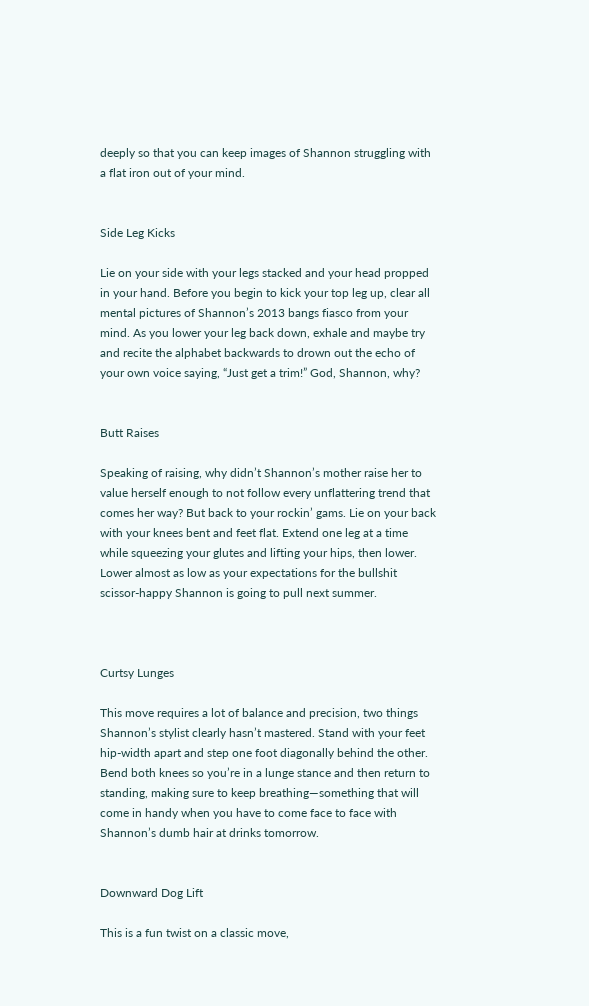deeply so that you can keep images of Shannon struggling with a flat iron out of your mind.


Side Leg Kicks

Lie on your side with your legs stacked and your head propped in your hand. Before you begin to kick your top leg up, clear all mental pictures of Shannon’s 2013 bangs fiasco from your mind. As you lower your leg back down, exhale and maybe try and recite the alphabet backwards to drown out the echo of your own voice saying, “Just get a trim!” God, Shannon, why?


Butt Raises

Speaking of raising, why didn’t Shannon’s mother raise her to value herself enough to not follow every unflattering trend that comes her way? But back to your rockin’ gams. Lie on your back with your knees bent and feet flat. Extend one leg at a time while squeezing your glutes and lifting your hips, then lower. Lower almost as low as your expectations for the bullshit scissor-happy Shannon is going to pull next summer.



Curtsy Lunges

This move requires a lot of balance and precision, two things Shannon’s stylist clearly hasn’t mastered. Stand with your feet hip-width apart and step one foot diagonally behind the other. Bend both knees so you’re in a lunge stance and then return to standing, making sure to keep breathing—something that will come in handy when you have to come face to face with Shannon’s dumb hair at drinks tomorrow.


Downward Dog Lift

This is a fun twist on a classic move,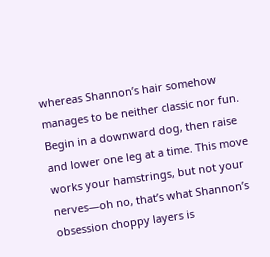whereas Shannon’s hair somehow manages to be neither classic nor fun. Begin in a downward dog, then raise and lower one leg at a time. This move works your hamstrings, but not your nerves—oh no, that’s what Shannon’s obsession choppy layers is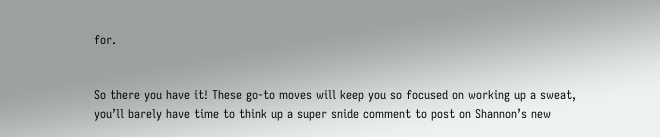for.


So there you have it! These go-to moves will keep you so focused on working up a sweat, you’ll barely have time to think up a super snide comment to post on Shannon’s new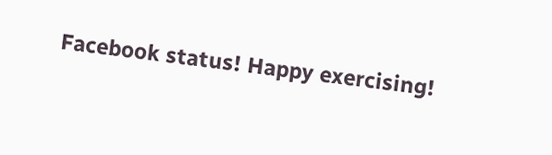Facebook status! Happy exercising!